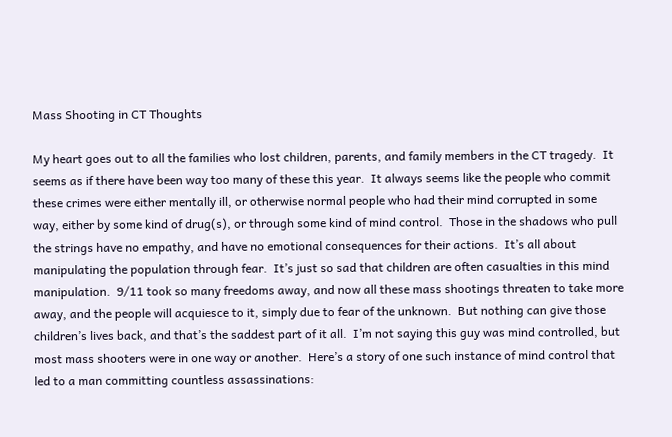Mass Shooting in CT Thoughts

My heart goes out to all the families who lost children, parents, and family members in the CT tragedy.  It seems as if there have been way too many of these this year.  It always seems like the people who commit these crimes were either mentally ill, or otherwise normal people who had their mind corrupted in some way, either by some kind of drug(s), or through some kind of mind control.  Those in the shadows who pull the strings have no empathy, and have no emotional consequences for their actions.  It’s all about manipulating the population through fear.  It’s just so sad that children are often casualties in this mind manipulation.  9/11 took so many freedoms away, and now all these mass shootings threaten to take more away, and the people will acquiesce to it, simply due to fear of the unknown.  But nothing can give those children’s lives back, and that’s the saddest part of it all.  I’m not saying this guy was mind controlled, but most mass shooters were in one way or another.  Here’s a story of one such instance of mind control that led to a man committing countless assassinations: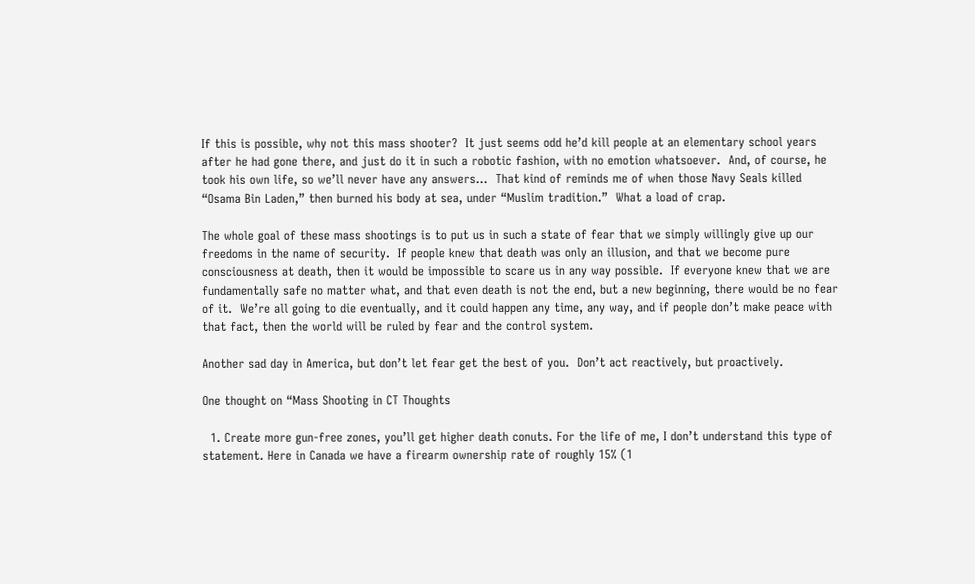If this is possible, why not this mass shooter?  It just seems odd he’d kill people at an elementary school years after he had gone there, and just do it in such a robotic fashion, with no emotion whatsoever.  And, of course, he took his own life, so we’ll never have any answers…  That kind of reminds me of when those Navy Seals killed “Osama Bin Laden,” then burned his body at sea, under “Muslim tradition.”  What a load of crap.

The whole goal of these mass shootings is to put us in such a state of fear that we simply willingly give up our freedoms in the name of security.  If people knew that death was only an illusion, and that we become pure consciousness at death, then it would be impossible to scare us in any way possible.  If everyone knew that we are fundamentally safe no matter what, and that even death is not the end, but a new beginning, there would be no fear of it.  We’re all going to die eventually, and it could happen any time, any way, and if people don’t make peace with that fact, then the world will be ruled by fear and the control system.

Another sad day in America, but don’t let fear get the best of you.  Don’t act reactively, but proactively.

One thought on “Mass Shooting in CT Thoughts

  1. Create more gun-free zones, you’ll get higher death conuts. For the life of me, I don’t understand this type of statement. Here in Canada we have a firearm ownership rate of roughly 15% (1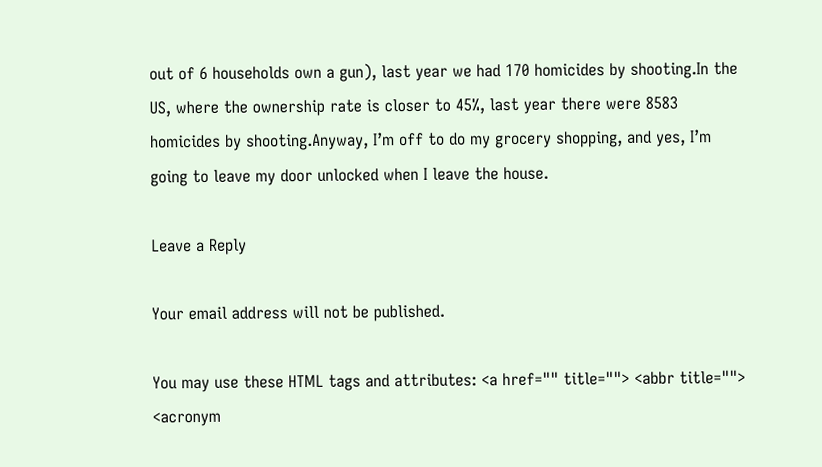out of 6 households own a gun), last year we had 170 homicides by shooting.In the US, where the ownership rate is closer to 45%, last year there were 8583 homicides by shooting.Anyway, I’m off to do my grocery shopping, and yes, I’m going to leave my door unlocked when I leave the house.

Leave a Reply

Your email address will not be published.

You may use these HTML tags and attributes: <a href="" title=""> <abbr title=""> <acronym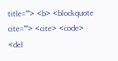title=""> <b> <blockquote cite=""> <cite> <code> <del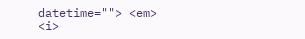datetime=""> <em> <i>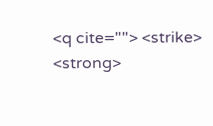<q cite=""> <strike> <strong>